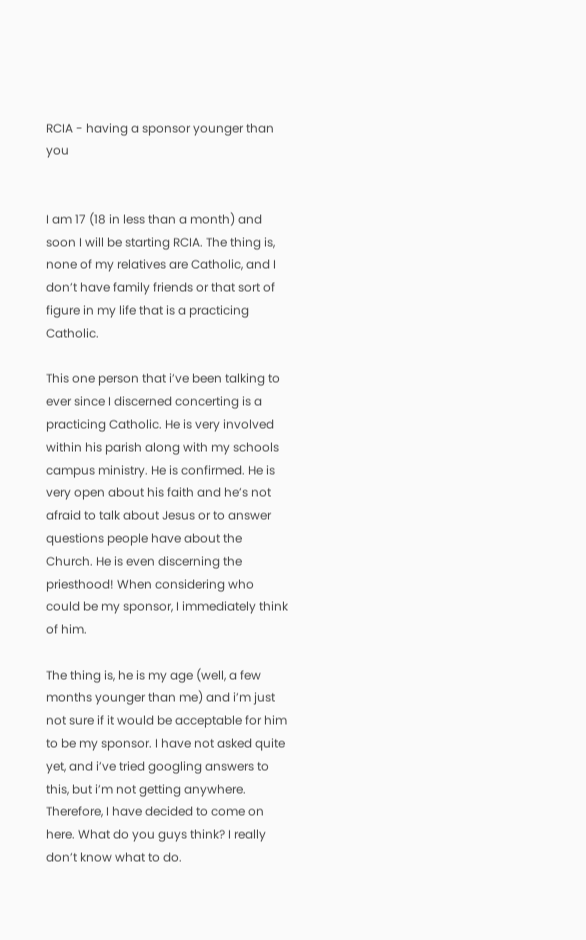RCIA - having a sponsor younger than you


I am 17 (18 in less than a month) and soon I will be starting RCIA. The thing is, none of my relatives are Catholic, and I don’t have family friends or that sort of figure in my life that is a practicing Catholic.

This one person that i’ve been talking to ever since I discerned concerting is a practicing Catholic. He is very involved within his parish along with my schools campus ministry. He is confirmed. He is very open about his faith and he’s not afraid to talk about Jesus or to answer questions people have about the Church. He is even discerning the priesthood! When considering who could be my sponsor, I immediately think of him.

The thing is, he is my age (well, a few months younger than me) and i’m just not sure if it would be acceptable for him to be my sponsor. I have not asked quite yet, and i’ve tried googling answers to this, but i’m not getting anywhere. Therefore, I have decided to come on here. What do you guys think? I really don’t know what to do.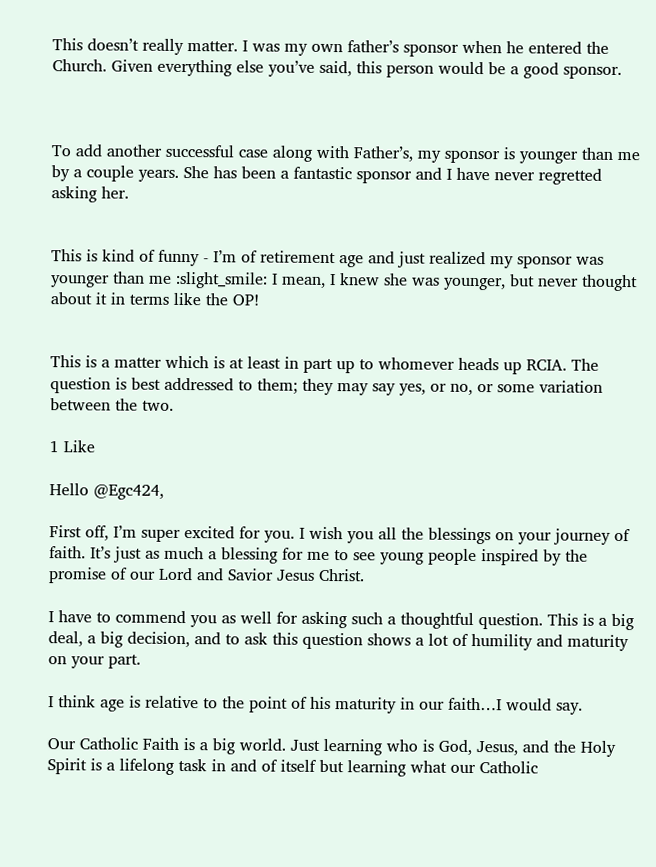This doesn’t really matter. I was my own father’s sponsor when he entered the Church. Given everything else you’ve said, this person would be a good sponsor.



To add another successful case along with Father’s, my sponsor is younger than me by a couple years. She has been a fantastic sponsor and I have never regretted asking her.


This is kind of funny - I’m of retirement age and just realized my sponsor was younger than me :slight_smile: I mean, I knew she was younger, but never thought about it in terms like the OP!


This is a matter which is at least in part up to whomever heads up RCIA. The question is best addressed to them; they may say yes, or no, or some variation between the two.

1 Like

Hello @Egc424,

First off, I’m super excited for you. I wish you all the blessings on your journey of faith. It’s just as much a blessing for me to see young people inspired by the promise of our Lord and Savior Jesus Christ.

I have to commend you as well for asking such a thoughtful question. This is a big deal, a big decision, and to ask this question shows a lot of humility and maturity on your part.

I think age is relative to the point of his maturity in our faith…I would say.

Our Catholic Faith is a big world. Just learning who is God, Jesus, and the Holy Spirit is a lifelong task in and of itself but learning what our Catholic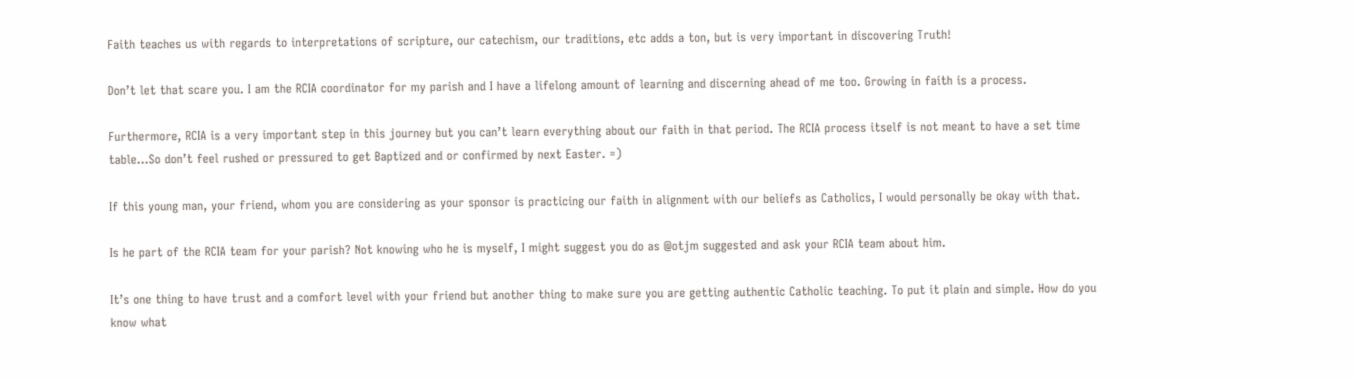Faith teaches us with regards to interpretations of scripture, our catechism, our traditions, etc adds a ton, but is very important in discovering Truth!

Don’t let that scare you. I am the RCIA coordinator for my parish and I have a lifelong amount of learning and discerning ahead of me too. Growing in faith is a process.

Furthermore, RCIA is a very important step in this journey but you can’t learn everything about our faith in that period. The RCIA process itself is not meant to have a set time table…So don’t feel rushed or pressured to get Baptized and or confirmed by next Easter. =)

If this young man, your friend, whom you are considering as your sponsor is practicing our faith in alignment with our beliefs as Catholics, I would personally be okay with that.

Is he part of the RCIA team for your parish? Not knowing who he is myself, I might suggest you do as @otjm suggested and ask your RCIA team about him.

It’s one thing to have trust and a comfort level with your friend but another thing to make sure you are getting authentic Catholic teaching. To put it plain and simple. How do you know what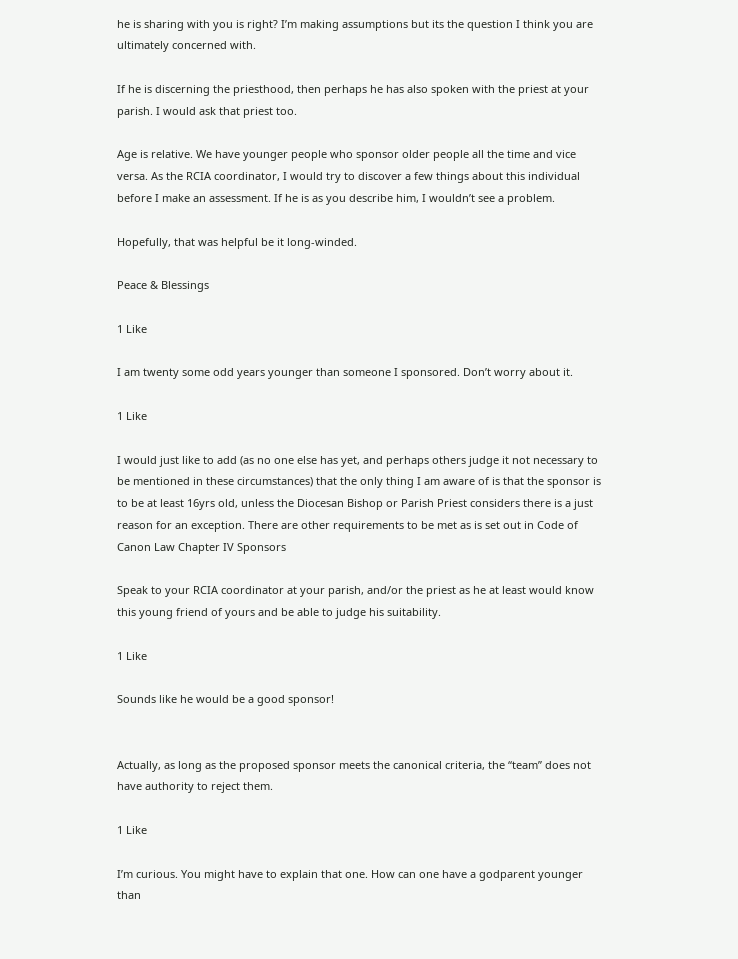he is sharing with you is right? I’m making assumptions but its the question I think you are ultimately concerned with.

If he is discerning the priesthood, then perhaps he has also spoken with the priest at your parish. I would ask that priest too.

Age is relative. We have younger people who sponsor older people all the time and vice versa. As the RCIA coordinator, I would try to discover a few things about this individual before I make an assessment. If he is as you describe him, I wouldn’t see a problem.

Hopefully, that was helpful be it long-winded.

Peace & Blessings

1 Like

I am twenty some odd years younger than someone I sponsored. Don’t worry about it.

1 Like

I would just like to add (as no one else has yet, and perhaps others judge it not necessary to be mentioned in these circumstances) that the only thing I am aware of is that the sponsor is to be at least 16yrs old, unless the Diocesan Bishop or Parish Priest considers there is a just reason for an exception. There are other requirements to be met as is set out in Code of Canon Law Chapter IV Sponsors

Speak to your RCIA coordinator at your parish, and/or the priest as he at least would know this young friend of yours and be able to judge his suitability.

1 Like

Sounds like he would be a good sponsor!


Actually, as long as the proposed sponsor meets the canonical criteria, the “team” does not have authority to reject them.

1 Like

I’m curious. You might have to explain that one. How can one have a godparent younger than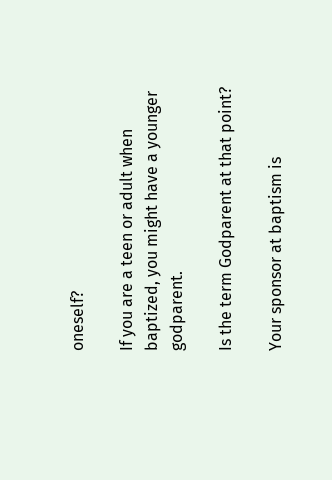oneself?

If you are a teen or adult when baptized, you might have a younger godparent.

Is the term Godparent at that point?

Your sponsor at baptism is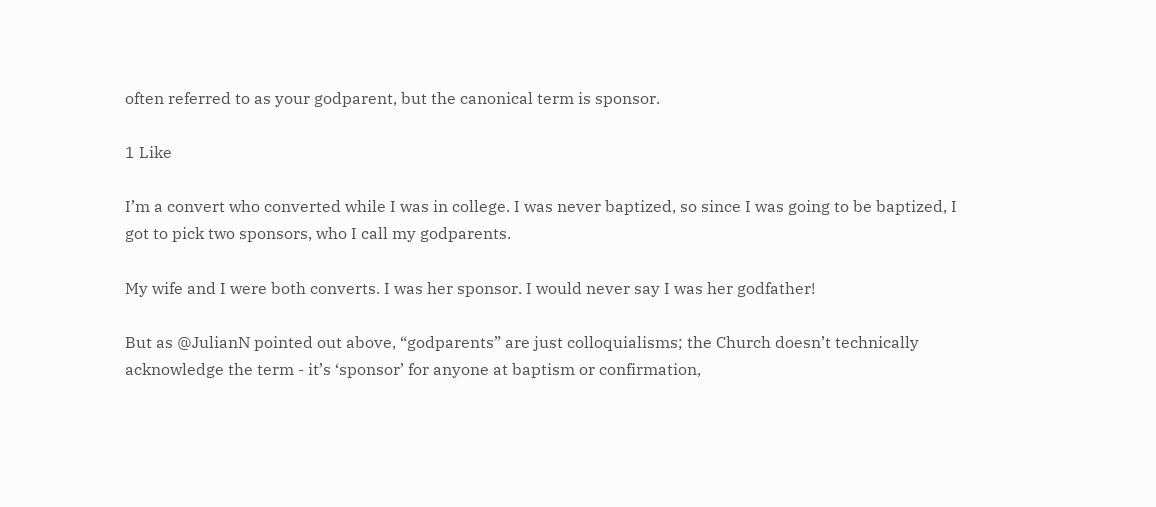often referred to as your godparent, but the canonical term is sponsor.

1 Like

I’m a convert who converted while I was in college. I was never baptized, so since I was going to be baptized, I got to pick two sponsors, who I call my godparents.

My wife and I were both converts. I was her sponsor. I would never say I was her godfather!

But as @JulianN pointed out above, “godparents” are just colloquialisms; the Church doesn’t technically acknowledge the term - it’s ‘sponsor’ for anyone at baptism or confirmation,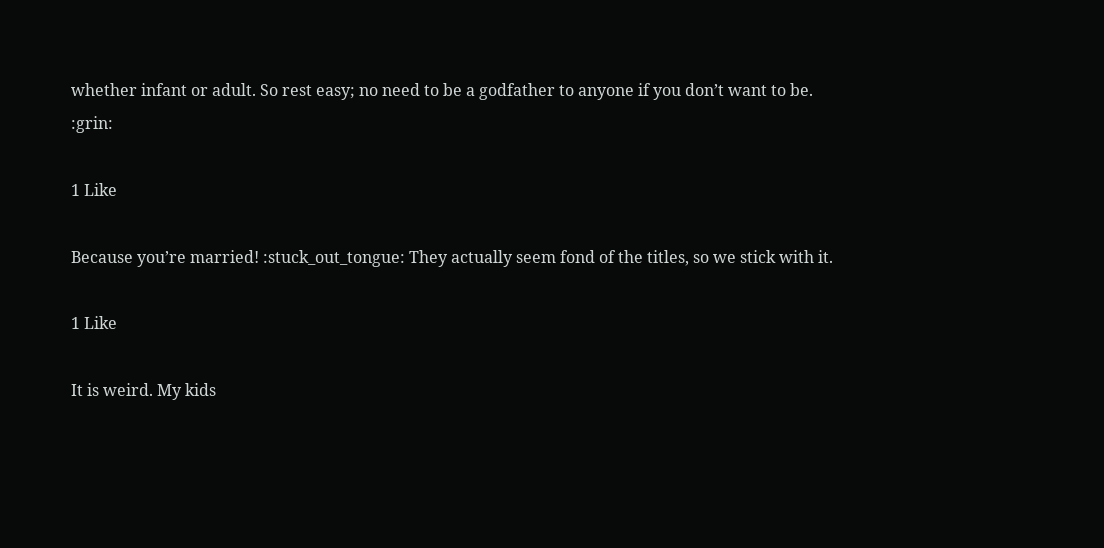whether infant or adult. So rest easy; no need to be a godfather to anyone if you don’t want to be. :grin:

1 Like

Because you’re married! :stuck_out_tongue: They actually seem fond of the titles, so we stick with it.

1 Like

It is weird. My kids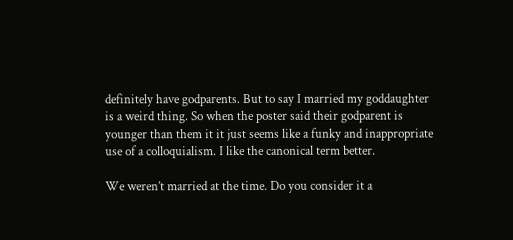definitely have godparents. But to say I married my goddaughter is a weird thing. So when the poster said their godparent is younger than them it it just seems like a funky and inappropriate use of a colloquialism. I like the canonical term better.

We weren’t married at the time. Do you consider it a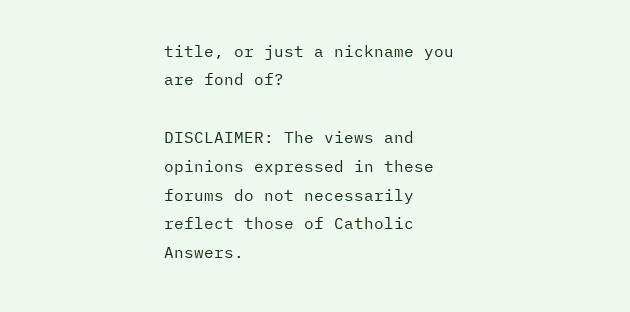title, or just a nickname you are fond of?

DISCLAIMER: The views and opinions expressed in these forums do not necessarily reflect those of Catholic Answers.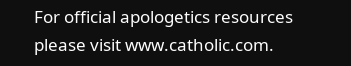For official apologetics resources please visit www.catholic.com.